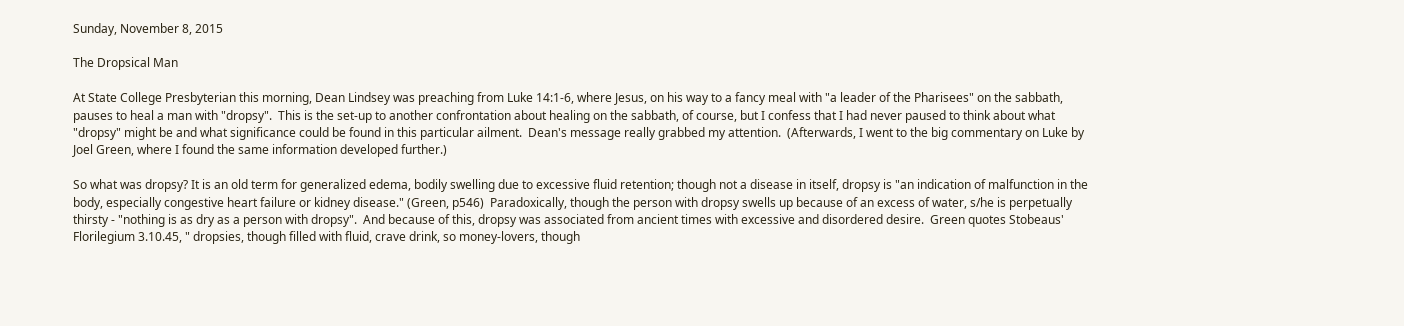Sunday, November 8, 2015

The Dropsical Man

At State College Presbyterian this morning, Dean Lindsey was preaching from Luke 14:1-6, where Jesus, on his way to a fancy meal with "a leader of the Pharisees" on the sabbath, pauses to heal a man with "dropsy".  This is the set-up to another confrontation about healing on the sabbath, of course, but I confess that I had never paused to think about what "dropsy" might be and what significance could be found in this particular ailment.  Dean's message really grabbed my attention.  (Afterwards, I went to the big commentary on Luke by Joel Green, where I found the same information developed further.)

So what was dropsy? It is an old term for generalized edema, bodily swelling due to excessive fluid retention; though not a disease in itself, dropsy is "an indication of malfunction in the body, especially congestive heart failure or kidney disease." (Green, p546)  Paradoxically, though the person with dropsy swells up because of an excess of water, s/he is perpetually thirsty - "nothing is as dry as a person with dropsy".  And because of this, dropsy was associated from ancient times with excessive and disordered desire.  Green quotes Stobeaus' Florilegium 3.10.45, " dropsies, though filled with fluid, crave drink, so money-lovers, though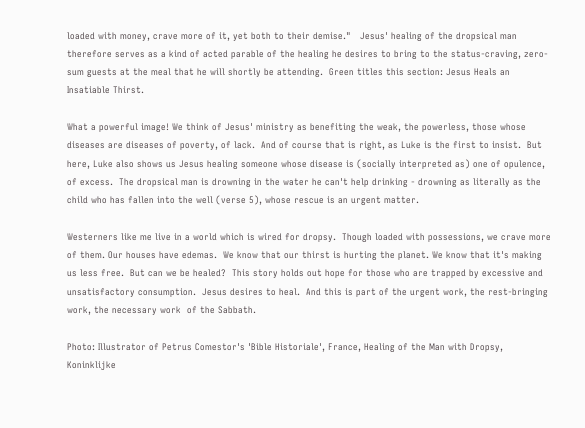loaded with money, crave more of it, yet both to their demise."   Jesus' healing of the dropsical man therefore serves as a kind of acted parable of the healing he desires to bring to the status-craving, zero-sum guests at the meal that he will shortly be attending.  Green titles this section: Jesus Heals an Insatiable Thirst.

What a powerful image! We think of Jesus' ministry as benefiting the weak, the powerless, those whose diseases are diseases of poverty, of lack.  And of course that is right, as Luke is the first to insist.  But here, Luke also shows us Jesus healing someone whose disease is (socially interpreted as) one of opulence, of excess.  The dropsical man is drowning in the water he can't help drinking - drowning as literally as the child who has fallen into the well (verse 5), whose rescue is an urgent matter.

Westerners like me live in a world which is wired for dropsy.  Though loaded with possessions, we crave more of them. Our houses have edemas.  We know that our thirst is hurting the planet. We know that it's making us less free.  But can we be healed?  This story holds out hope for those who are trapped by excessive and unsatisfactory consumption.  Jesus desires to heal.  And this is part of the urgent work, the rest-bringing work, the necessary work  of the Sabbath.

Photo: Illustrator of Petrus Comestor's 'Bible Historiale', France, Healing of the Man with Dropsy, Koninklijke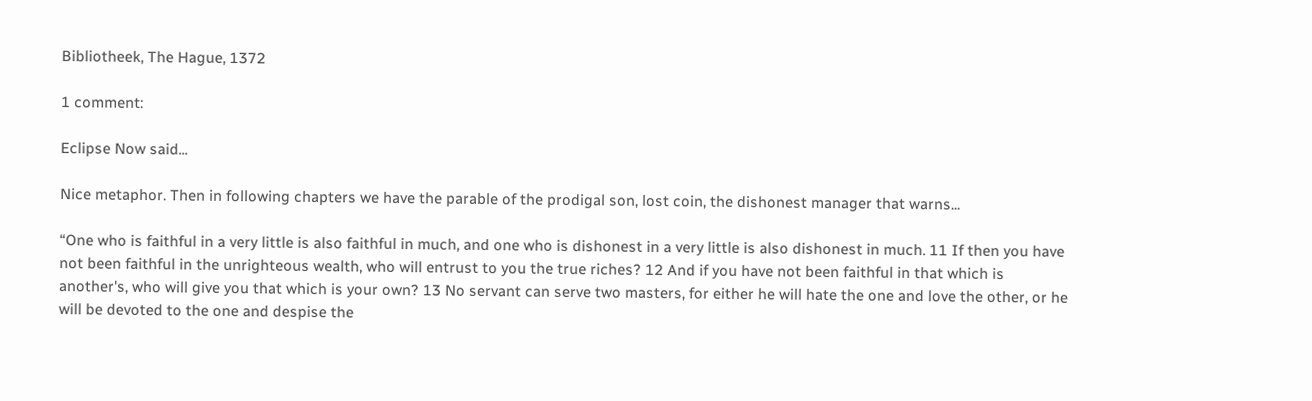Bibliotheek, The Hague, 1372

1 comment:

Eclipse Now said...

Nice metaphor. Then in following chapters we have the parable of the prodigal son, lost coin, the dishonest manager that warns...

“One who is faithful in a very little is also faithful in much, and one who is dishonest in a very little is also dishonest in much. 11 If then you have not been faithful in the unrighteous wealth, who will entrust to you the true riches? 12 And if you have not been faithful in that which is another's, who will give you that which is your own? 13 No servant can serve two masters, for either he will hate the one and love the other, or he will be devoted to the one and despise the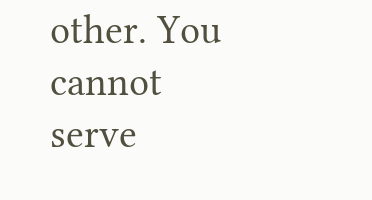other. You cannot serve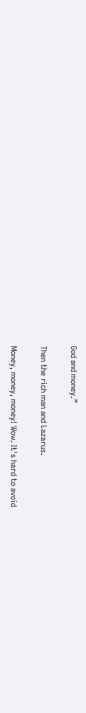God and money.”

Then the rich man and Lazarus.

Money, money, money! Wow. It's hard to avoid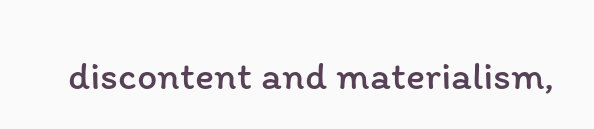discontent and materialism,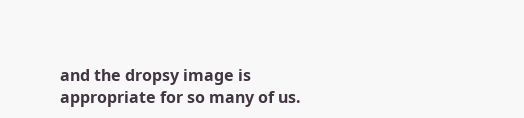and the dropsy image is appropriate for so many of us.